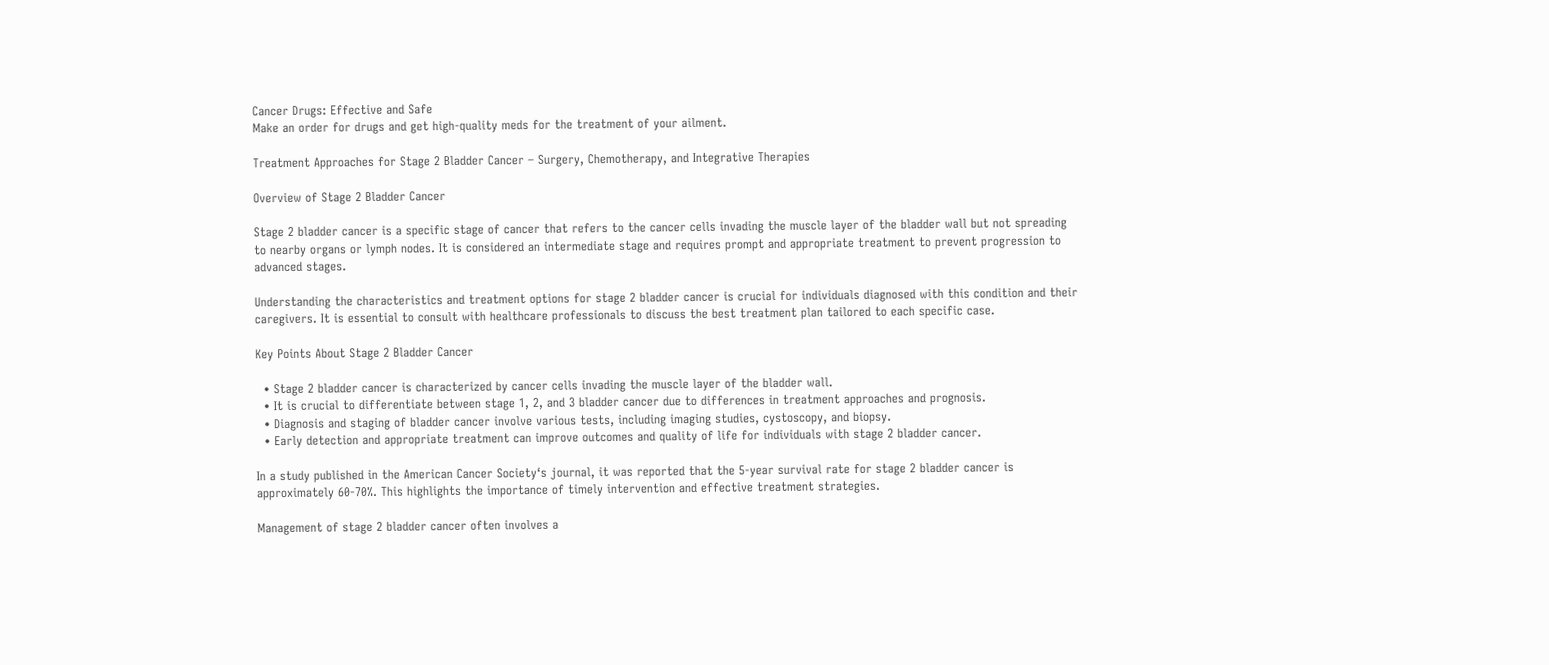Cancer Drugs: Effective and Safe
Make an order for drugs and get high-quality meds for the treatment of your ailment.

Treatment Approaches for Stage 2 Bladder Cancer – Surgery, Chemotherapy, and Integrative Therapies

Overview of Stage 2 Bladder Cancer

Stage 2 bladder cancer is a specific stage of cancer that refers to the cancer cells invading the muscle layer of the bladder wall but not spreading to nearby organs or lymph nodes. It is considered an intermediate stage and requires prompt and appropriate treatment to prevent progression to advanced stages.

Understanding the characteristics and treatment options for stage 2 bladder cancer is crucial for individuals diagnosed with this condition and their caregivers. It is essential to consult with healthcare professionals to discuss the best treatment plan tailored to each specific case.

Key Points About Stage 2 Bladder Cancer

  • Stage 2 bladder cancer is characterized by cancer cells invading the muscle layer of the bladder wall.
  • It is crucial to differentiate between stage 1, 2, and 3 bladder cancer due to differences in treatment approaches and prognosis.
  • Diagnosis and staging of bladder cancer involve various tests, including imaging studies, cystoscopy, and biopsy.
  • Early detection and appropriate treatment can improve outcomes and quality of life for individuals with stage 2 bladder cancer.

In a study published in the American Cancer Society‘s journal, it was reported that the 5-year survival rate for stage 2 bladder cancer is approximately 60-70%. This highlights the importance of timely intervention and effective treatment strategies.

Management of stage 2 bladder cancer often involves a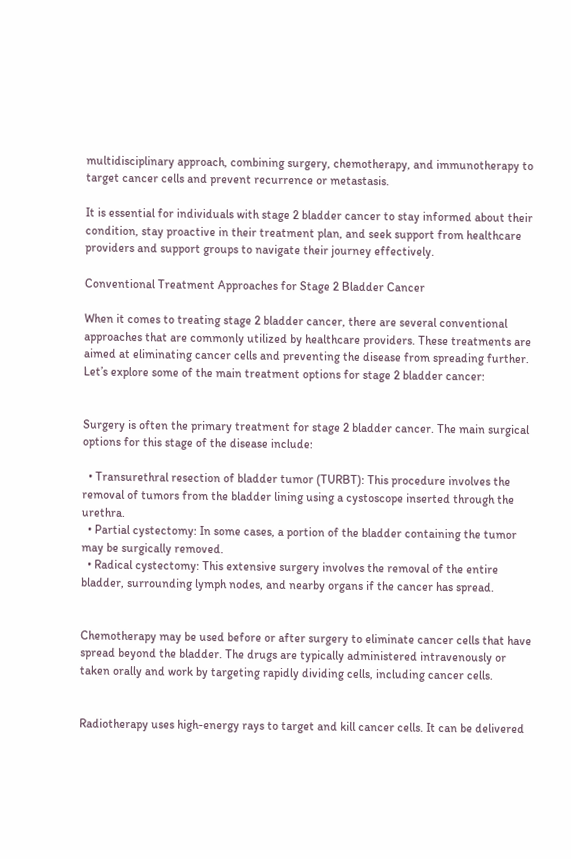multidisciplinary approach, combining surgery, chemotherapy, and immunotherapy to target cancer cells and prevent recurrence or metastasis.

It is essential for individuals with stage 2 bladder cancer to stay informed about their condition, stay proactive in their treatment plan, and seek support from healthcare providers and support groups to navigate their journey effectively.

Conventional Treatment Approaches for Stage 2 Bladder Cancer

When it comes to treating stage 2 bladder cancer, there are several conventional approaches that are commonly utilized by healthcare providers. These treatments are aimed at eliminating cancer cells and preventing the disease from spreading further. Let’s explore some of the main treatment options for stage 2 bladder cancer:


Surgery is often the primary treatment for stage 2 bladder cancer. The main surgical options for this stage of the disease include:

  • Transurethral resection of bladder tumor (TURBT): This procedure involves the removal of tumors from the bladder lining using a cystoscope inserted through the urethra.
  • Partial cystectomy: In some cases, a portion of the bladder containing the tumor may be surgically removed.
  • Radical cystectomy: This extensive surgery involves the removal of the entire bladder, surrounding lymph nodes, and nearby organs if the cancer has spread.


Chemotherapy may be used before or after surgery to eliminate cancer cells that have spread beyond the bladder. The drugs are typically administered intravenously or taken orally and work by targeting rapidly dividing cells, including cancer cells.


Radiotherapy uses high-energy rays to target and kill cancer cells. It can be delivered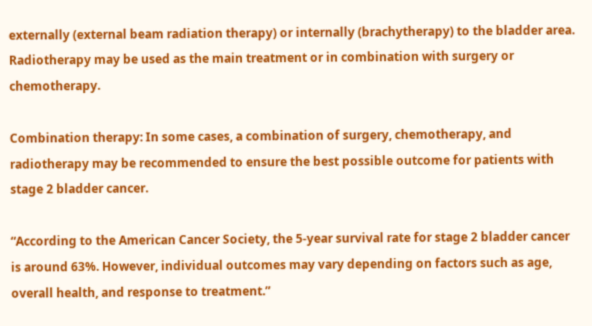externally (external beam radiation therapy) or internally (brachytherapy) to the bladder area. Radiotherapy may be used as the main treatment or in combination with surgery or chemotherapy.

Combination therapy: In some cases, a combination of surgery, chemotherapy, and radiotherapy may be recommended to ensure the best possible outcome for patients with stage 2 bladder cancer.

“According to the American Cancer Society, the 5-year survival rate for stage 2 bladder cancer is around 63%. However, individual outcomes may vary depending on factors such as age, overall health, and response to treatment.”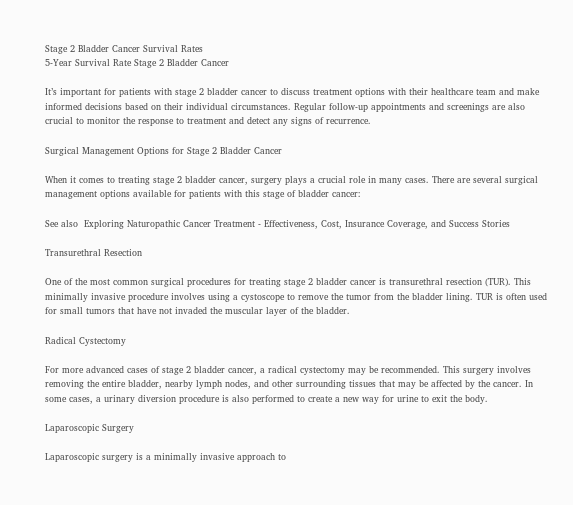Stage 2 Bladder Cancer Survival Rates
5-Year Survival Rate Stage 2 Bladder Cancer

It’s important for patients with stage 2 bladder cancer to discuss treatment options with their healthcare team and make informed decisions based on their individual circumstances. Regular follow-up appointments and screenings are also crucial to monitor the response to treatment and detect any signs of recurrence.

Surgical Management Options for Stage 2 Bladder Cancer

When it comes to treating stage 2 bladder cancer, surgery plays a crucial role in many cases. There are several surgical management options available for patients with this stage of bladder cancer:

See also  Exploring Naturopathic Cancer Treatment - Effectiveness, Cost, Insurance Coverage, and Success Stories

Transurethral Resection

One of the most common surgical procedures for treating stage 2 bladder cancer is transurethral resection (TUR). This minimally invasive procedure involves using a cystoscope to remove the tumor from the bladder lining. TUR is often used for small tumors that have not invaded the muscular layer of the bladder.

Radical Cystectomy

For more advanced cases of stage 2 bladder cancer, a radical cystectomy may be recommended. This surgery involves removing the entire bladder, nearby lymph nodes, and other surrounding tissues that may be affected by the cancer. In some cases, a urinary diversion procedure is also performed to create a new way for urine to exit the body.

Laparoscopic Surgery

Laparoscopic surgery is a minimally invasive approach to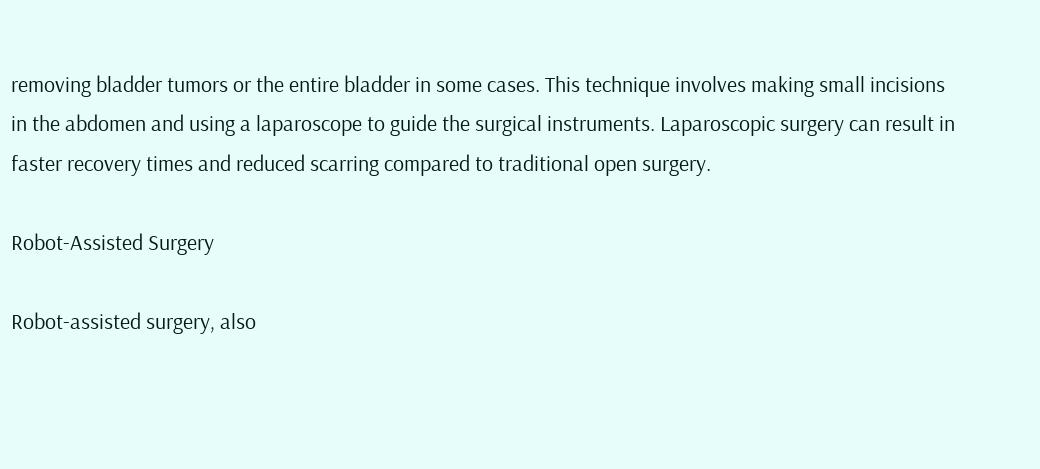removing bladder tumors or the entire bladder in some cases. This technique involves making small incisions in the abdomen and using a laparoscope to guide the surgical instruments. Laparoscopic surgery can result in faster recovery times and reduced scarring compared to traditional open surgery.

Robot-Assisted Surgery

Robot-assisted surgery, also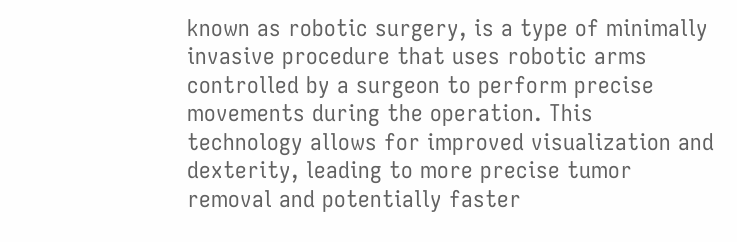known as robotic surgery, is a type of minimally invasive procedure that uses robotic arms controlled by a surgeon to perform precise movements during the operation. This technology allows for improved visualization and dexterity, leading to more precise tumor removal and potentially faster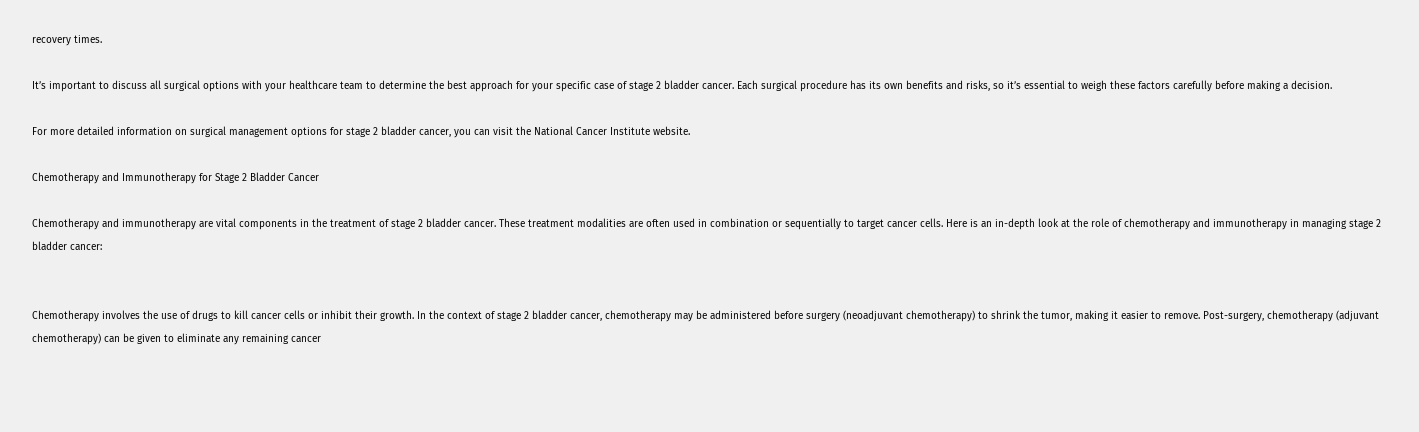recovery times.

It’s important to discuss all surgical options with your healthcare team to determine the best approach for your specific case of stage 2 bladder cancer. Each surgical procedure has its own benefits and risks, so it’s essential to weigh these factors carefully before making a decision.

For more detailed information on surgical management options for stage 2 bladder cancer, you can visit the National Cancer Institute website.

Chemotherapy and Immunotherapy for Stage 2 Bladder Cancer

Chemotherapy and immunotherapy are vital components in the treatment of stage 2 bladder cancer. These treatment modalities are often used in combination or sequentially to target cancer cells. Here is an in-depth look at the role of chemotherapy and immunotherapy in managing stage 2 bladder cancer:


Chemotherapy involves the use of drugs to kill cancer cells or inhibit their growth. In the context of stage 2 bladder cancer, chemotherapy may be administered before surgery (neoadjuvant chemotherapy) to shrink the tumor, making it easier to remove. Post-surgery, chemotherapy (adjuvant chemotherapy) can be given to eliminate any remaining cancer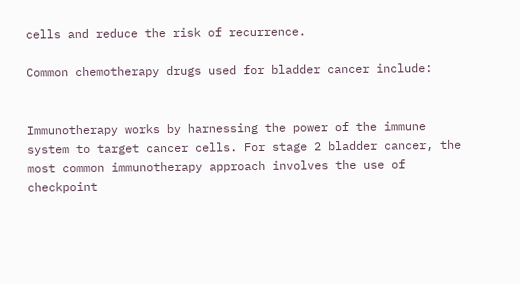cells and reduce the risk of recurrence.

Common chemotherapy drugs used for bladder cancer include:


Immunotherapy works by harnessing the power of the immune system to target cancer cells. For stage 2 bladder cancer, the most common immunotherapy approach involves the use of checkpoint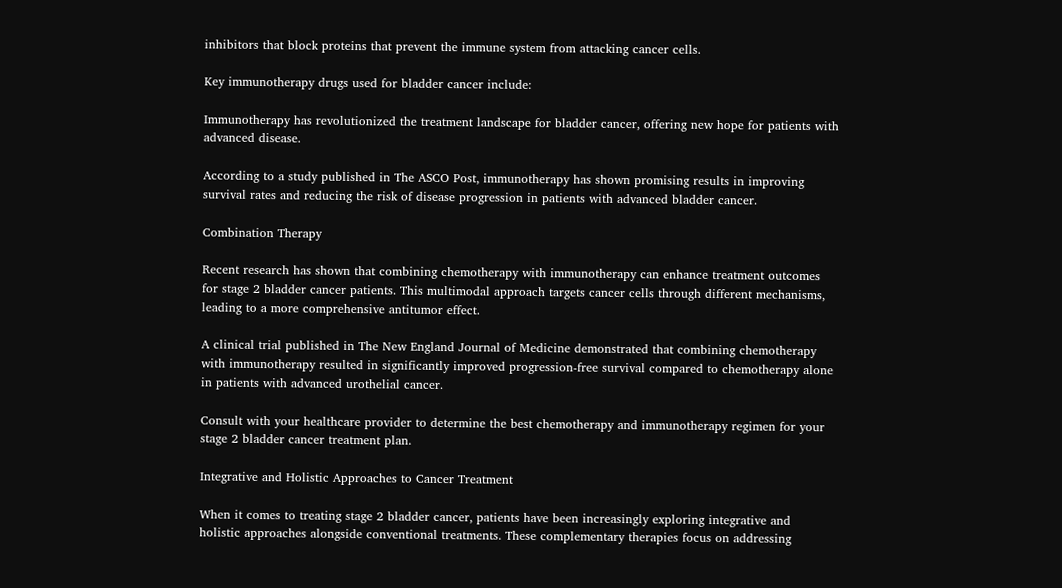inhibitors that block proteins that prevent the immune system from attacking cancer cells.

Key immunotherapy drugs used for bladder cancer include:

Immunotherapy has revolutionized the treatment landscape for bladder cancer, offering new hope for patients with advanced disease.

According to a study published in The ASCO Post, immunotherapy has shown promising results in improving survival rates and reducing the risk of disease progression in patients with advanced bladder cancer.

Combination Therapy

Recent research has shown that combining chemotherapy with immunotherapy can enhance treatment outcomes for stage 2 bladder cancer patients. This multimodal approach targets cancer cells through different mechanisms, leading to a more comprehensive antitumor effect.

A clinical trial published in The New England Journal of Medicine demonstrated that combining chemotherapy with immunotherapy resulted in significantly improved progression-free survival compared to chemotherapy alone in patients with advanced urothelial cancer.

Consult with your healthcare provider to determine the best chemotherapy and immunotherapy regimen for your stage 2 bladder cancer treatment plan.

Integrative and Holistic Approaches to Cancer Treatment

When it comes to treating stage 2 bladder cancer, patients have been increasingly exploring integrative and holistic approaches alongside conventional treatments. These complementary therapies focus on addressing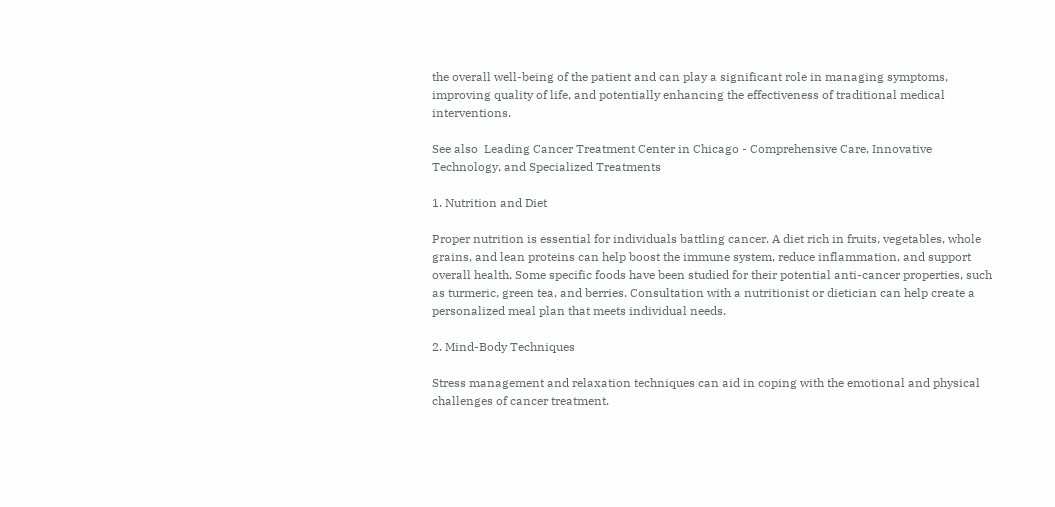the overall well-being of the patient and can play a significant role in managing symptoms, improving quality of life, and potentially enhancing the effectiveness of traditional medical interventions.

See also  Leading Cancer Treatment Center in Chicago - Comprehensive Care, Innovative Technology, and Specialized Treatments

1. Nutrition and Diet

Proper nutrition is essential for individuals battling cancer. A diet rich in fruits, vegetables, whole grains, and lean proteins can help boost the immune system, reduce inflammation, and support overall health. Some specific foods have been studied for their potential anti-cancer properties, such as turmeric, green tea, and berries. Consultation with a nutritionist or dietician can help create a personalized meal plan that meets individual needs.

2. Mind-Body Techniques

Stress management and relaxation techniques can aid in coping with the emotional and physical challenges of cancer treatment.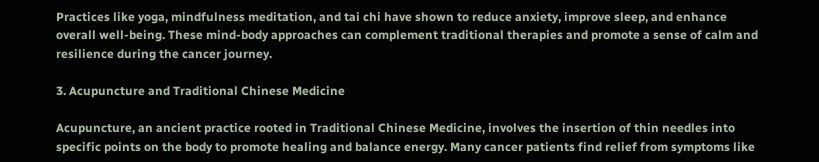Practices like yoga, mindfulness meditation, and tai chi have shown to reduce anxiety, improve sleep, and enhance overall well-being. These mind-body approaches can complement traditional therapies and promote a sense of calm and resilience during the cancer journey.

3. Acupuncture and Traditional Chinese Medicine

Acupuncture, an ancient practice rooted in Traditional Chinese Medicine, involves the insertion of thin needles into specific points on the body to promote healing and balance energy. Many cancer patients find relief from symptoms like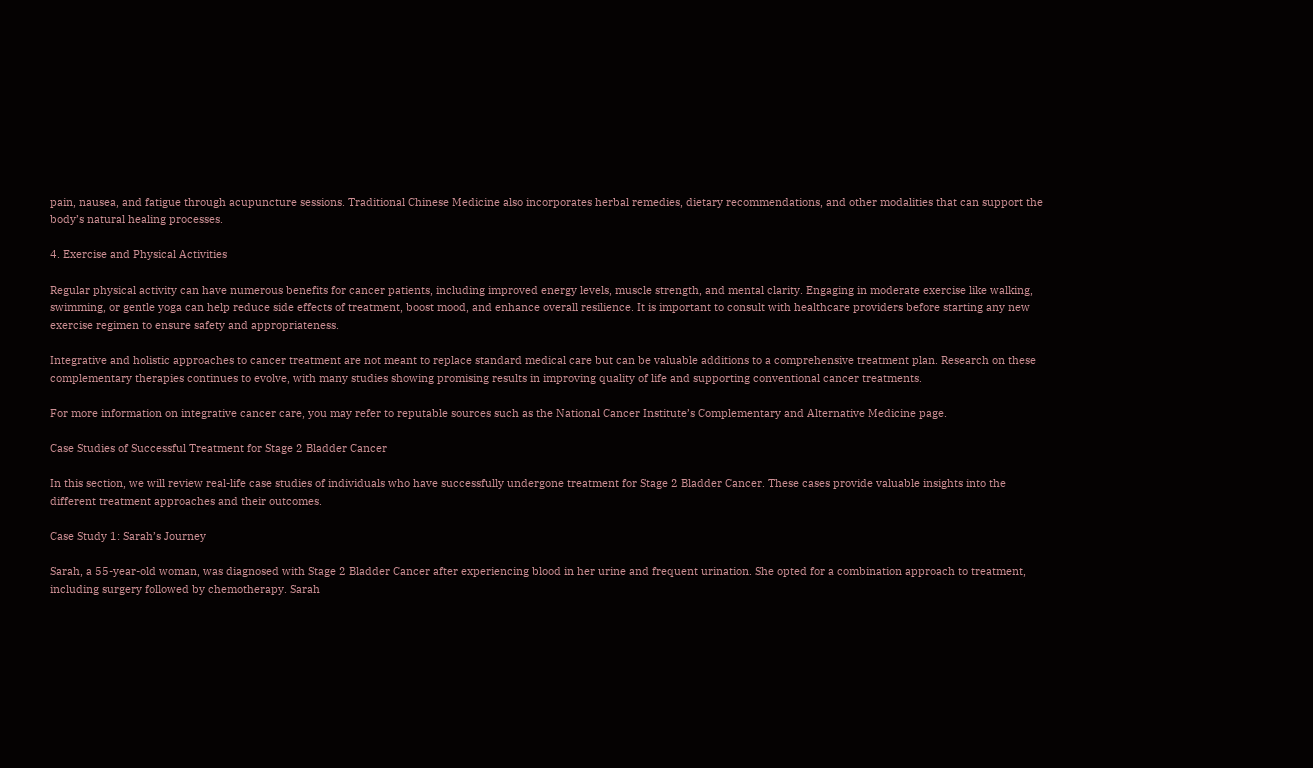pain, nausea, and fatigue through acupuncture sessions. Traditional Chinese Medicine also incorporates herbal remedies, dietary recommendations, and other modalities that can support the body’s natural healing processes.

4. Exercise and Physical Activities

Regular physical activity can have numerous benefits for cancer patients, including improved energy levels, muscle strength, and mental clarity. Engaging in moderate exercise like walking, swimming, or gentle yoga can help reduce side effects of treatment, boost mood, and enhance overall resilience. It is important to consult with healthcare providers before starting any new exercise regimen to ensure safety and appropriateness.

Integrative and holistic approaches to cancer treatment are not meant to replace standard medical care but can be valuable additions to a comprehensive treatment plan. Research on these complementary therapies continues to evolve, with many studies showing promising results in improving quality of life and supporting conventional cancer treatments.

For more information on integrative cancer care, you may refer to reputable sources such as the National Cancer Institute’s Complementary and Alternative Medicine page.

Case Studies of Successful Treatment for Stage 2 Bladder Cancer

In this section, we will review real-life case studies of individuals who have successfully undergone treatment for Stage 2 Bladder Cancer. These cases provide valuable insights into the different treatment approaches and their outcomes.

Case Study 1: Sarah’s Journey

Sarah, a 55-year-old woman, was diagnosed with Stage 2 Bladder Cancer after experiencing blood in her urine and frequent urination. She opted for a combination approach to treatment, including surgery followed by chemotherapy. Sarah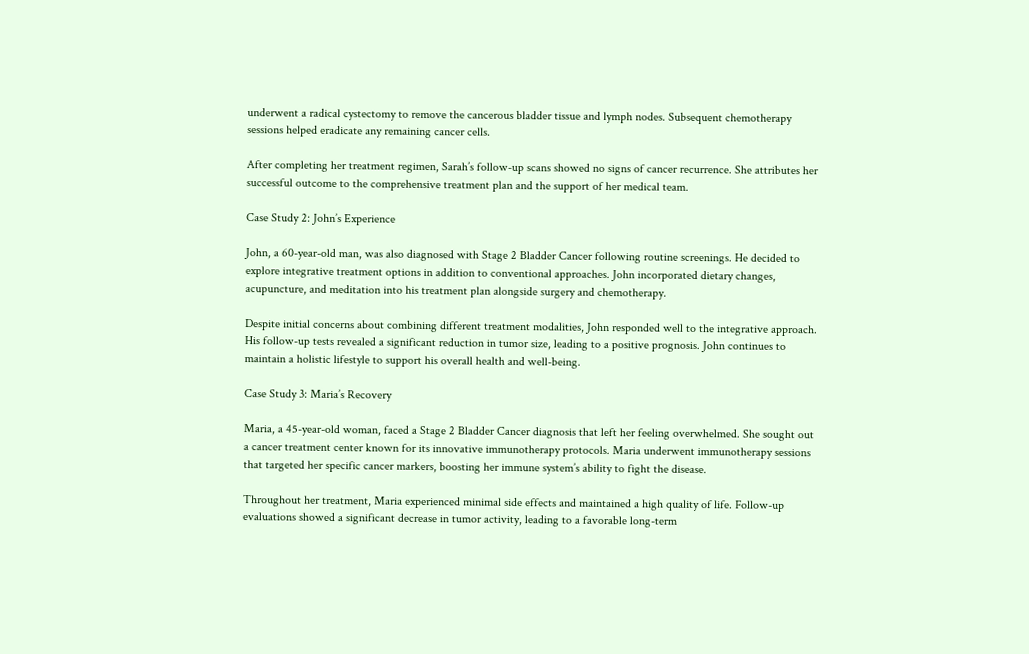underwent a radical cystectomy to remove the cancerous bladder tissue and lymph nodes. Subsequent chemotherapy sessions helped eradicate any remaining cancer cells.

After completing her treatment regimen, Sarah’s follow-up scans showed no signs of cancer recurrence. She attributes her successful outcome to the comprehensive treatment plan and the support of her medical team.

Case Study 2: John’s Experience

John, a 60-year-old man, was also diagnosed with Stage 2 Bladder Cancer following routine screenings. He decided to explore integrative treatment options in addition to conventional approaches. John incorporated dietary changes, acupuncture, and meditation into his treatment plan alongside surgery and chemotherapy.

Despite initial concerns about combining different treatment modalities, John responded well to the integrative approach. His follow-up tests revealed a significant reduction in tumor size, leading to a positive prognosis. John continues to maintain a holistic lifestyle to support his overall health and well-being.

Case Study 3: Maria’s Recovery

Maria, a 45-year-old woman, faced a Stage 2 Bladder Cancer diagnosis that left her feeling overwhelmed. She sought out a cancer treatment center known for its innovative immunotherapy protocols. Maria underwent immunotherapy sessions that targeted her specific cancer markers, boosting her immune system’s ability to fight the disease.

Throughout her treatment, Maria experienced minimal side effects and maintained a high quality of life. Follow-up evaluations showed a significant decrease in tumor activity, leading to a favorable long-term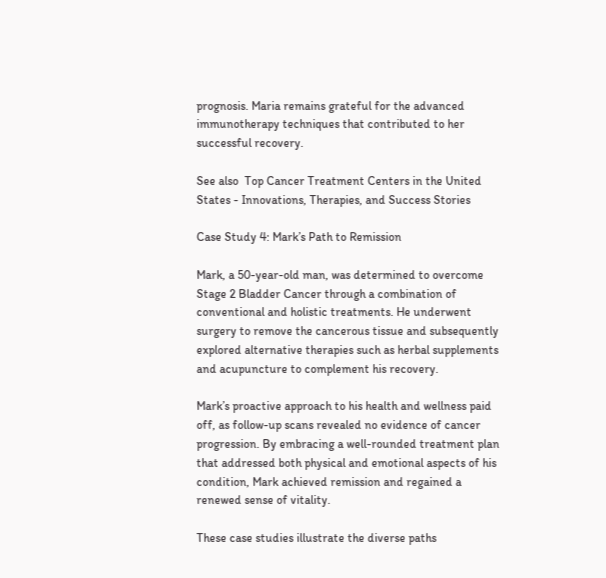prognosis. Maria remains grateful for the advanced immunotherapy techniques that contributed to her successful recovery.

See also  Top Cancer Treatment Centers in the United States - Innovations, Therapies, and Success Stories

Case Study 4: Mark’s Path to Remission

Mark, a 50-year-old man, was determined to overcome Stage 2 Bladder Cancer through a combination of conventional and holistic treatments. He underwent surgery to remove the cancerous tissue and subsequently explored alternative therapies such as herbal supplements and acupuncture to complement his recovery.

Mark’s proactive approach to his health and wellness paid off, as follow-up scans revealed no evidence of cancer progression. By embracing a well-rounded treatment plan that addressed both physical and emotional aspects of his condition, Mark achieved remission and regained a renewed sense of vitality.

These case studies illustrate the diverse paths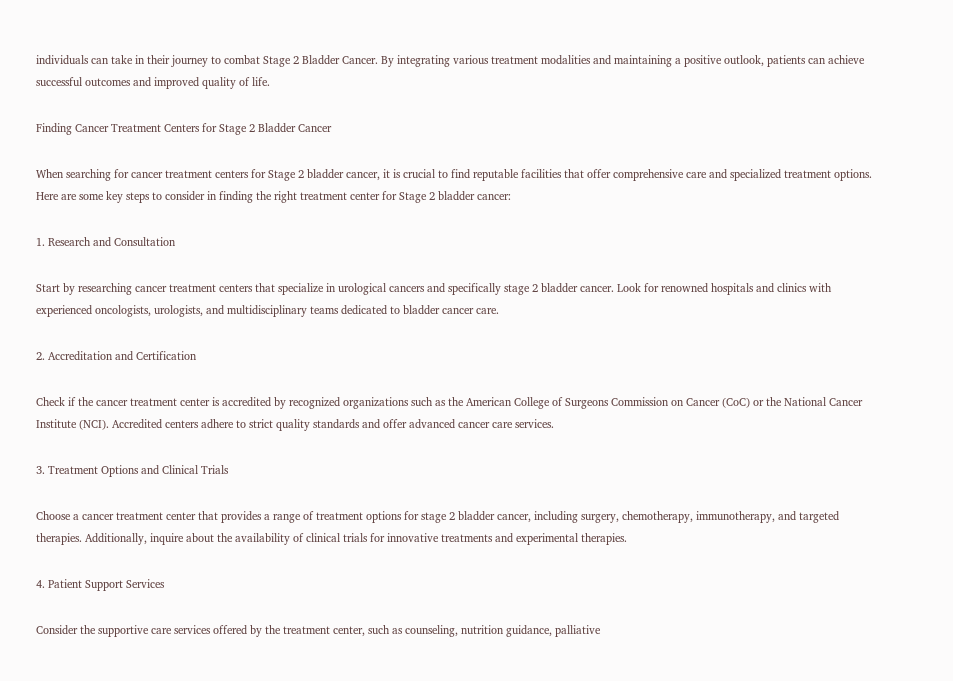individuals can take in their journey to combat Stage 2 Bladder Cancer. By integrating various treatment modalities and maintaining a positive outlook, patients can achieve successful outcomes and improved quality of life.

Finding Cancer Treatment Centers for Stage 2 Bladder Cancer

When searching for cancer treatment centers for Stage 2 bladder cancer, it is crucial to find reputable facilities that offer comprehensive care and specialized treatment options. Here are some key steps to consider in finding the right treatment center for Stage 2 bladder cancer:

1. Research and Consultation

Start by researching cancer treatment centers that specialize in urological cancers and specifically stage 2 bladder cancer. Look for renowned hospitals and clinics with experienced oncologists, urologists, and multidisciplinary teams dedicated to bladder cancer care.

2. Accreditation and Certification

Check if the cancer treatment center is accredited by recognized organizations such as the American College of Surgeons Commission on Cancer (CoC) or the National Cancer Institute (NCI). Accredited centers adhere to strict quality standards and offer advanced cancer care services.

3. Treatment Options and Clinical Trials

Choose a cancer treatment center that provides a range of treatment options for stage 2 bladder cancer, including surgery, chemotherapy, immunotherapy, and targeted therapies. Additionally, inquire about the availability of clinical trials for innovative treatments and experimental therapies.

4. Patient Support Services

Consider the supportive care services offered by the treatment center, such as counseling, nutrition guidance, palliative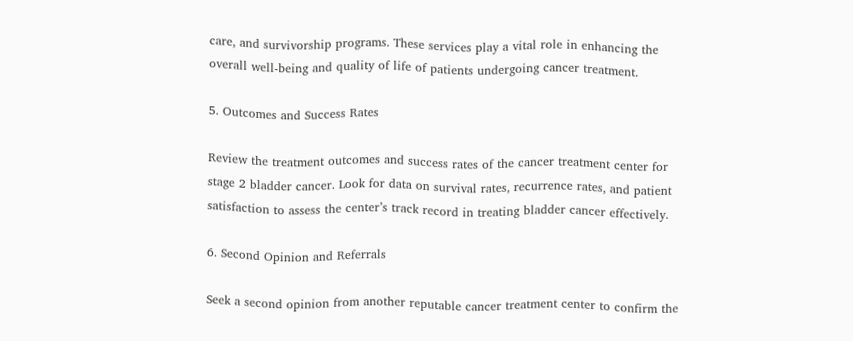care, and survivorship programs. These services play a vital role in enhancing the overall well-being and quality of life of patients undergoing cancer treatment.

5. Outcomes and Success Rates

Review the treatment outcomes and success rates of the cancer treatment center for stage 2 bladder cancer. Look for data on survival rates, recurrence rates, and patient satisfaction to assess the center’s track record in treating bladder cancer effectively.

6. Second Opinion and Referrals

Seek a second opinion from another reputable cancer treatment center to confirm the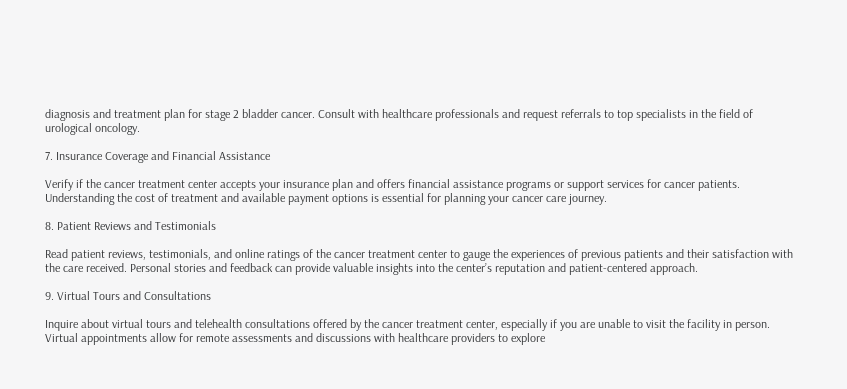diagnosis and treatment plan for stage 2 bladder cancer. Consult with healthcare professionals and request referrals to top specialists in the field of urological oncology.

7. Insurance Coverage and Financial Assistance

Verify if the cancer treatment center accepts your insurance plan and offers financial assistance programs or support services for cancer patients. Understanding the cost of treatment and available payment options is essential for planning your cancer care journey.

8. Patient Reviews and Testimonials

Read patient reviews, testimonials, and online ratings of the cancer treatment center to gauge the experiences of previous patients and their satisfaction with the care received. Personal stories and feedback can provide valuable insights into the center’s reputation and patient-centered approach.

9. Virtual Tours and Consultations

Inquire about virtual tours and telehealth consultations offered by the cancer treatment center, especially if you are unable to visit the facility in person. Virtual appointments allow for remote assessments and discussions with healthcare providers to explore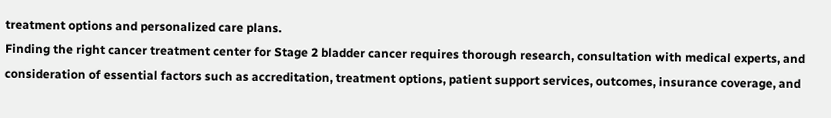treatment options and personalized care plans.
Finding the right cancer treatment center for Stage 2 bladder cancer requires thorough research, consultation with medical experts, and consideration of essential factors such as accreditation, treatment options, patient support services, outcomes, insurance coverage, and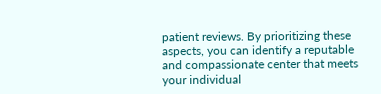patient reviews. By prioritizing these aspects, you can identify a reputable and compassionate center that meets your individual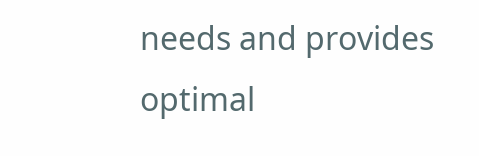needs and provides optimal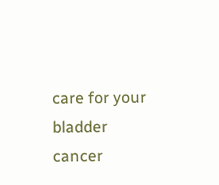care for your bladder cancer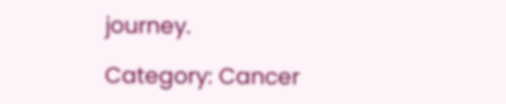journey.

Category: Cancer